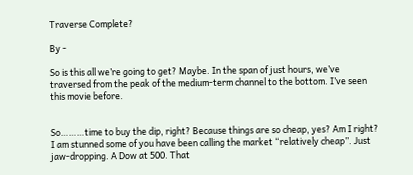Traverse Complete?

By -

So is this all we’re going to get? Maybe. In the span of just hours, we’ve traversed from the peak of the medium-term channel to the bottom. I’ve seen this movie before.


So………time to buy the dip, right? Because things are so cheap, yes? Am I right? I am stunned some of you have been calling the market “relatively cheap”. Just jaw-dropping. A Dow at 500. That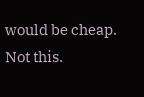would be cheap. Not this.